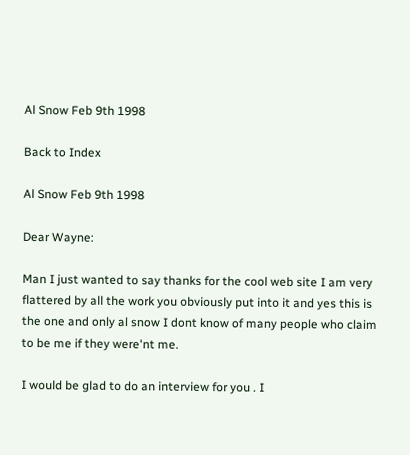Al Snow Feb 9th 1998

Back to Index

Al Snow Feb 9th 1998

Dear Wayne:

Man I just wanted to say thanks for the cool web site I am very flattered by all the work you obviously put into it and yes this is the one and only al snow I dont know of many people who claim to be me if they were'nt me.

I would be glad to do an interview for you . I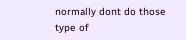normally dont do those type of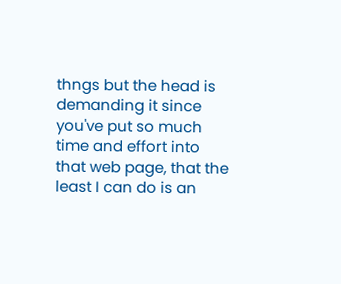thngs but the head is demanding it since you've put so much time and effort into that web page, that the least I can do is an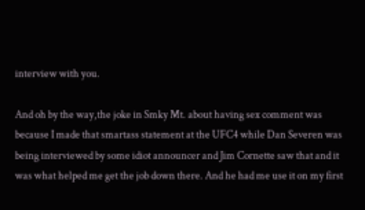interview with you.

And oh by the way,the joke in Smky Mt. about having sex comment was because I made that smartass statement at the UFC4 while Dan Severen was being interviewed by some idiot announcer and Jim Cornette saw that and it was what helped me get the job down there. And he had me use it on my first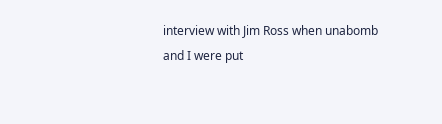interview with Jim Ross when unabomb and I were put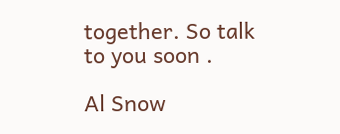together. So talk to you soon .

Al Snow